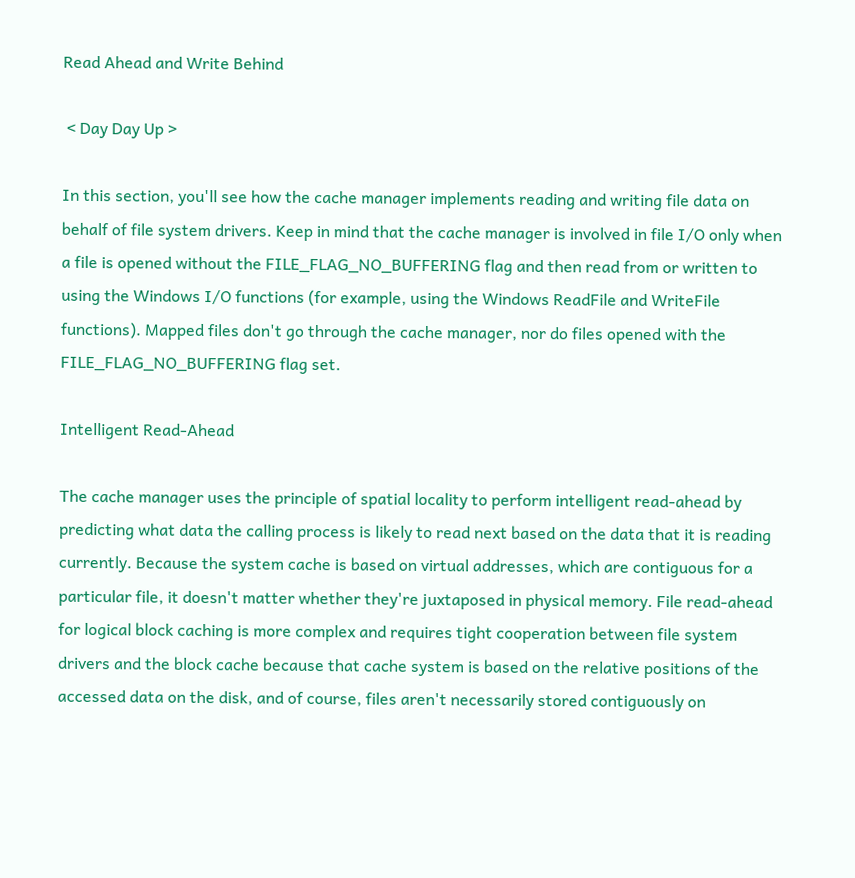Read Ahead and Write Behind

 < Day Day Up >

In this section, you'll see how the cache manager implements reading and writing file data on behalf of file system drivers. Keep in mind that the cache manager is involved in file I/O only when a file is opened without the FILE_FLAG_NO_BUFFERING flag and then read from or written to using the Windows I/O functions (for example, using the Windows ReadFile and WriteFile functions). Mapped files don't go through the cache manager, nor do files opened with the FILE_FLAG_NO_BUFFERING flag set.

Intelligent Read-Ahead

The cache manager uses the principle of spatial locality to perform intelligent read-ahead by predicting what data the calling process is likely to read next based on the data that it is reading currently. Because the system cache is based on virtual addresses, which are contiguous for a particular file, it doesn't matter whether they're juxtaposed in physical memory. File read-ahead for logical block caching is more complex and requires tight cooperation between file system drivers and the block cache because that cache system is based on the relative positions of the accessed data on the disk, and of course, files aren't necessarily stored contiguously on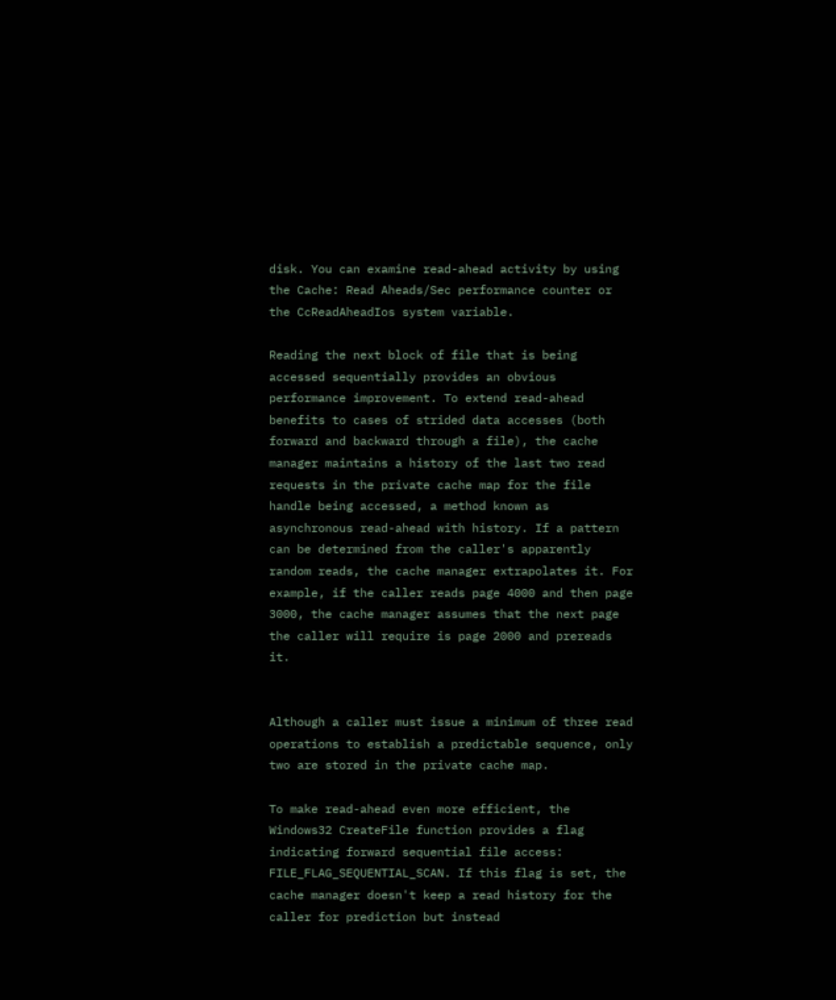disk. You can examine read-ahead activity by using the Cache: Read Aheads/Sec performance counter or the CcReadAheadIos system variable.

Reading the next block of file that is being accessed sequentially provides an obvious performance improvement. To extend read-ahead benefits to cases of strided data accesses (both forward and backward through a file), the cache manager maintains a history of the last two read requests in the private cache map for the file handle being accessed, a method known as asynchronous read-ahead with history. If a pattern can be determined from the caller's apparently random reads, the cache manager extrapolates it. For example, if the caller reads page 4000 and then page 3000, the cache manager assumes that the next page the caller will require is page 2000 and prereads it.


Although a caller must issue a minimum of three read operations to establish a predictable sequence, only two are stored in the private cache map.

To make read-ahead even more efficient, the Windows32 CreateFile function provides a flag indicating forward sequential file access: FILE_FLAG_SEQUENTIAL_SCAN. If this flag is set, the cache manager doesn't keep a read history for the caller for prediction but instead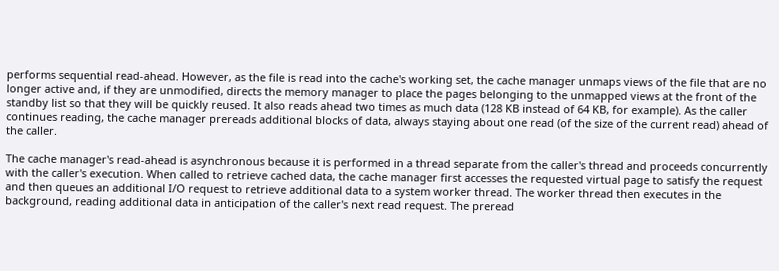performs sequential read-ahead. However, as the file is read into the cache's working set, the cache manager unmaps views of the file that are no longer active and, if they are unmodified, directs the memory manager to place the pages belonging to the unmapped views at the front of the standby list so that they will be quickly reused. It also reads ahead two times as much data (128 KB instead of 64 KB, for example). As the caller continues reading, the cache manager prereads additional blocks of data, always staying about one read (of the size of the current read) ahead of the caller.

The cache manager's read-ahead is asynchronous because it is performed in a thread separate from the caller's thread and proceeds concurrently with the caller's execution. When called to retrieve cached data, the cache manager first accesses the requested virtual page to satisfy the request and then queues an additional I/O request to retrieve additional data to a system worker thread. The worker thread then executes in the background, reading additional data in anticipation of the caller's next read request. The preread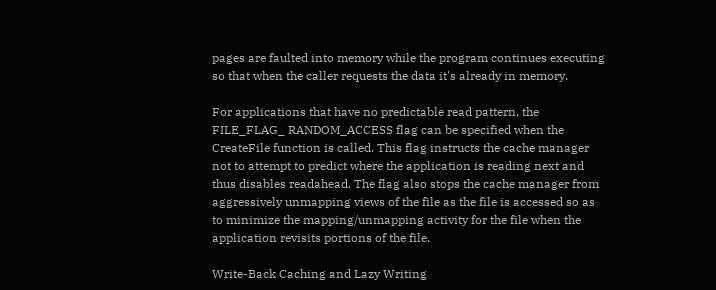pages are faulted into memory while the program continues executing so that when the caller requests the data it's already in memory.

For applications that have no predictable read pattern, the FILE_FLAG_ RANDOM_ACCESS flag can be specified when the CreateFile function is called. This flag instructs the cache manager not to attempt to predict where the application is reading next and thus disables readahead. The flag also stops the cache manager from aggressively unmapping views of the file as the file is accessed so as to minimize the mapping/unmapping activity for the file when the application revisits portions of the file.

Write-Back Caching and Lazy Writing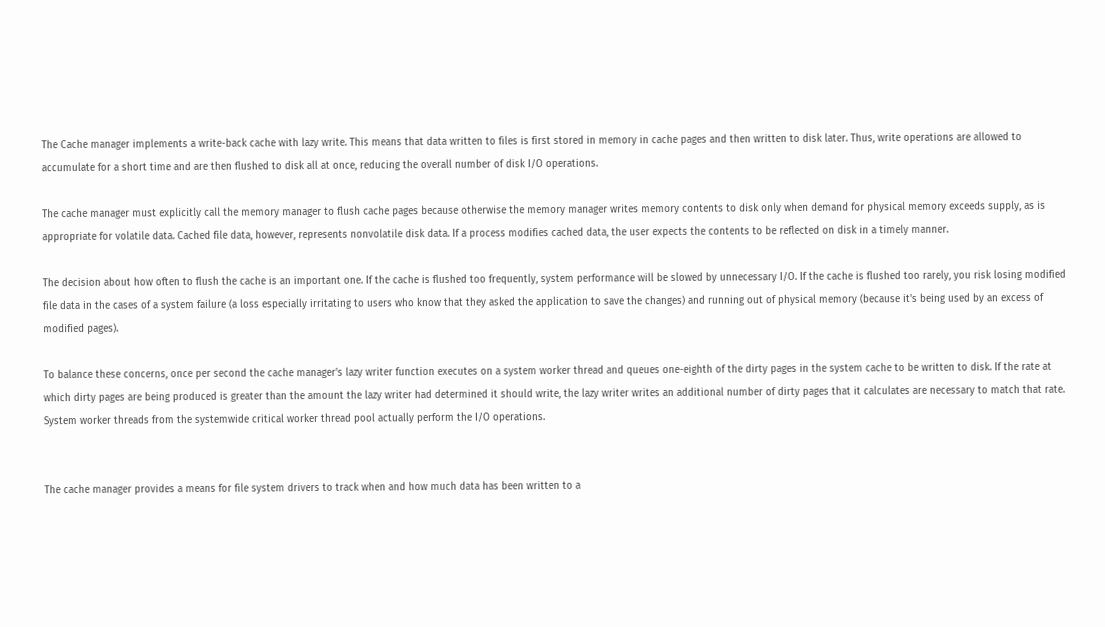The Cache manager implements a write-back cache with lazy write. This means that data written to files is first stored in memory in cache pages and then written to disk later. Thus, write operations are allowed to accumulate for a short time and are then flushed to disk all at once, reducing the overall number of disk I/O operations.

The cache manager must explicitly call the memory manager to flush cache pages because otherwise the memory manager writes memory contents to disk only when demand for physical memory exceeds supply, as is appropriate for volatile data. Cached file data, however, represents nonvolatile disk data. If a process modifies cached data, the user expects the contents to be reflected on disk in a timely manner.

The decision about how often to flush the cache is an important one. If the cache is flushed too frequently, system performance will be slowed by unnecessary I/O. If the cache is flushed too rarely, you risk losing modified file data in the cases of a system failure (a loss especially irritating to users who know that they asked the application to save the changes) and running out of physical memory (because it's being used by an excess of modified pages).

To balance these concerns, once per second the cache manager's lazy writer function executes on a system worker thread and queues one-eighth of the dirty pages in the system cache to be written to disk. If the rate at which dirty pages are being produced is greater than the amount the lazy writer had determined it should write, the lazy writer writes an additional number of dirty pages that it calculates are necessary to match that rate. System worker threads from the systemwide critical worker thread pool actually perform the I/O operations.


The cache manager provides a means for file system drivers to track when and how much data has been written to a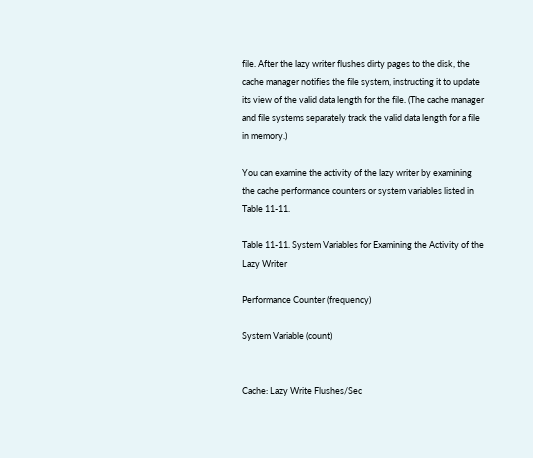file. After the lazy writer flushes dirty pages to the disk, the cache manager notifies the file system, instructing it to update its view of the valid data length for the file. (The cache manager and file systems separately track the valid data length for a file in memory.)

You can examine the activity of the lazy writer by examining the cache performance counters or system variables listed in Table 11-11.

Table 11-11. System Variables for Examining the Activity of the Lazy Writer

Performance Counter (frequency)

System Variable (count)


Cache: Lazy Write Flushes/Sec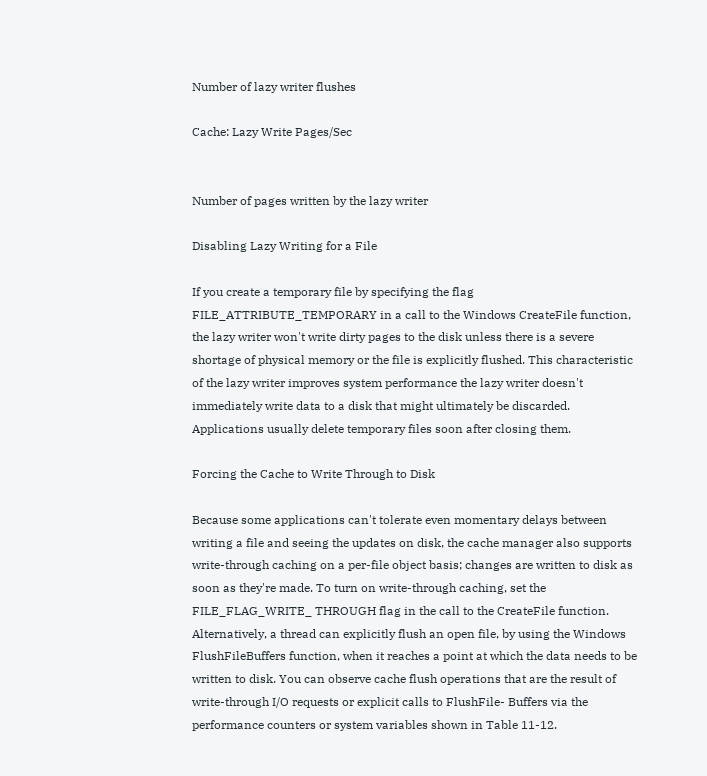Number of lazy writer flushes

Cache: Lazy Write Pages/Sec


Number of pages written by the lazy writer

Disabling Lazy Writing for a File

If you create a temporary file by specifying the flag FILE_ATTRIBUTE_TEMPORARY in a call to the Windows CreateFile function, the lazy writer won't write dirty pages to the disk unless there is a severe shortage of physical memory or the file is explicitly flushed. This characteristic of the lazy writer improves system performance the lazy writer doesn't immediately write data to a disk that might ultimately be discarded. Applications usually delete temporary files soon after closing them.

Forcing the Cache to Write Through to Disk

Because some applications can't tolerate even momentary delays between writing a file and seeing the updates on disk, the cache manager also supports write-through caching on a per-file object basis; changes are written to disk as soon as they're made. To turn on write-through caching, set the FILE_FLAG_WRITE_ THROUGH flag in the call to the CreateFile function. Alternatively, a thread can explicitly flush an open file, by using the Windows FlushFileBuffers function, when it reaches a point at which the data needs to be written to disk. You can observe cache flush operations that are the result of write-through I/O requests or explicit calls to FlushFile- Buffers via the performance counters or system variables shown in Table 11-12.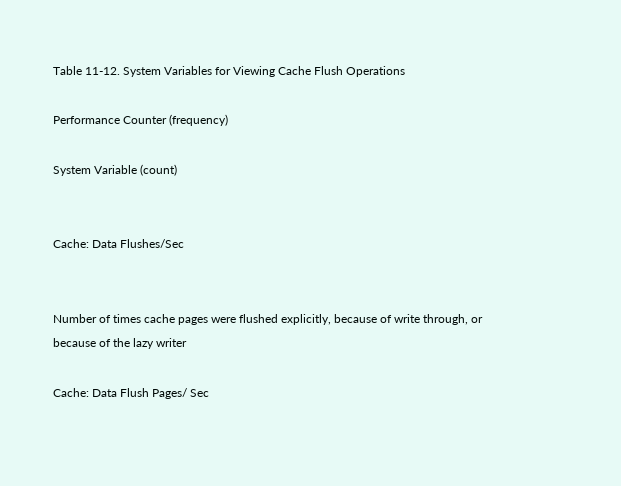Table 11-12. System Variables for Viewing Cache Flush Operations

Performance Counter (frequency)

System Variable (count)


Cache: Data Flushes/Sec


Number of times cache pages were flushed explicitly, because of write through, or because of the lazy writer

Cache: Data Flush Pages/ Sec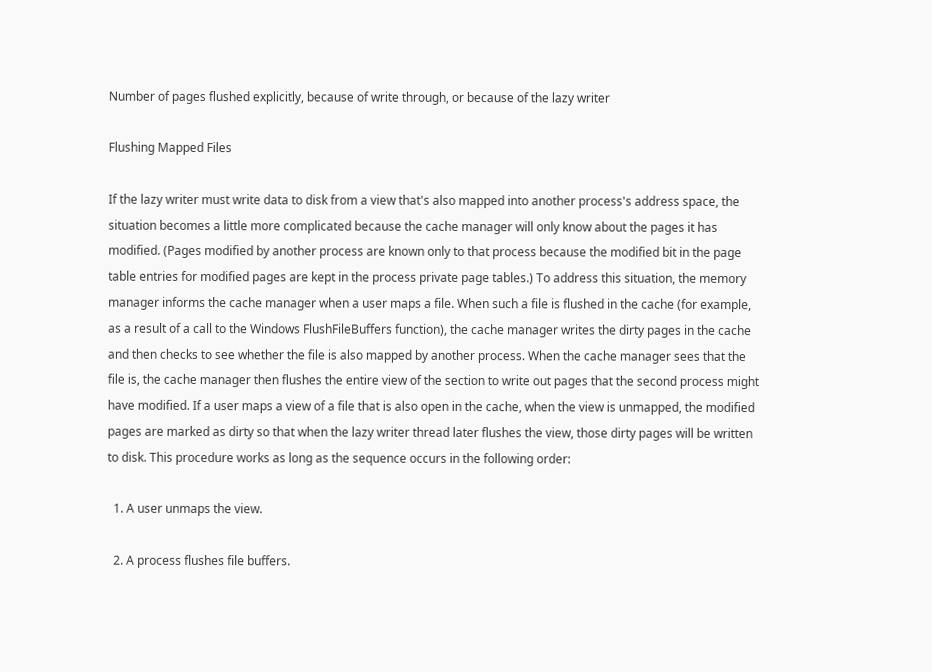Number of pages flushed explicitly, because of write through, or because of the lazy writer

Flushing Mapped Files

If the lazy writer must write data to disk from a view that's also mapped into another process's address space, the situation becomes a little more complicated because the cache manager will only know about the pages it has modified. (Pages modified by another process are known only to that process because the modified bit in the page table entries for modified pages are kept in the process private page tables.) To address this situation, the memory manager informs the cache manager when a user maps a file. When such a file is flushed in the cache (for example, as a result of a call to the Windows FlushFileBuffers function), the cache manager writes the dirty pages in the cache and then checks to see whether the file is also mapped by another process. When the cache manager sees that the file is, the cache manager then flushes the entire view of the section to write out pages that the second process might have modified. If a user maps a view of a file that is also open in the cache, when the view is unmapped, the modified pages are marked as dirty so that when the lazy writer thread later flushes the view, those dirty pages will be written to disk. This procedure works as long as the sequence occurs in the following order:

  1. A user unmaps the view.

  2. A process flushes file buffers.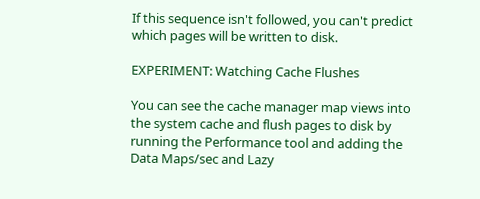If this sequence isn't followed, you can't predict which pages will be written to disk.

EXPERIMENT: Watching Cache Flushes

You can see the cache manager map views into the system cache and flush pages to disk by running the Performance tool and adding the Data Maps/sec and Lazy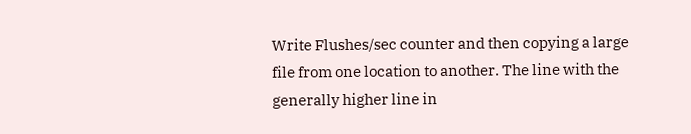Write Flushes/sec counter and then copying a large file from one location to another. The line with the generally higher line in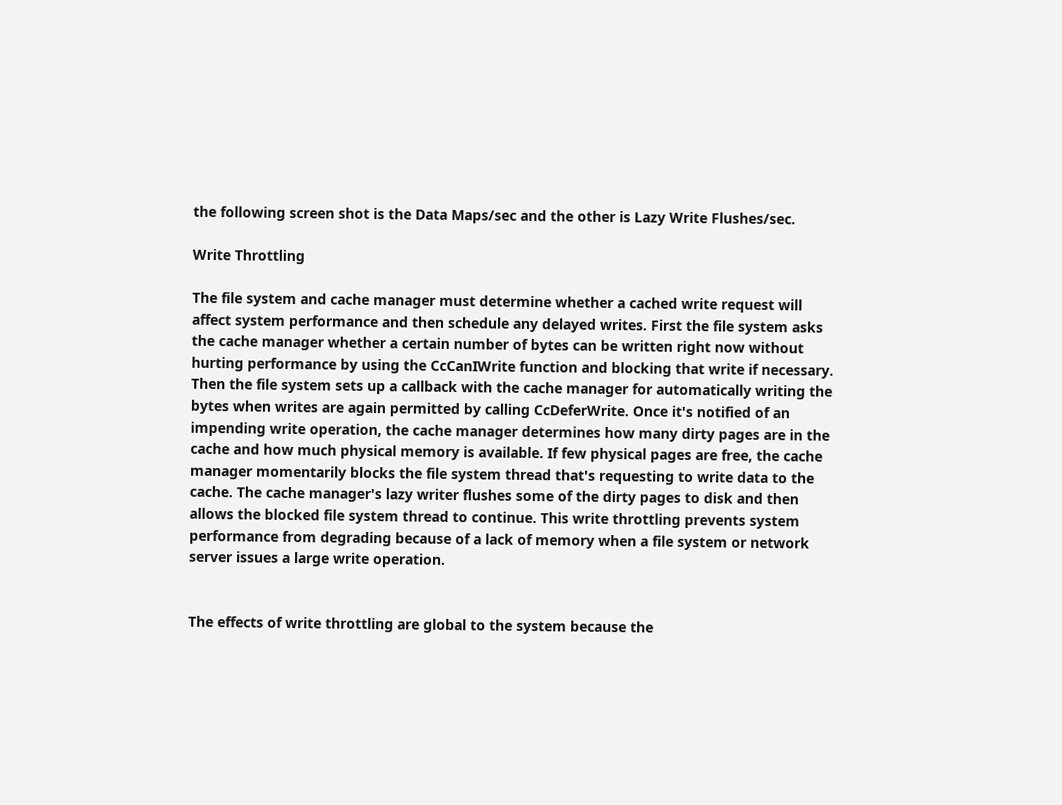the following screen shot is the Data Maps/sec and the other is Lazy Write Flushes/sec.

Write Throttling

The file system and cache manager must determine whether a cached write request will affect system performance and then schedule any delayed writes. First the file system asks the cache manager whether a certain number of bytes can be written right now without hurting performance by using the CcCanIWrite function and blocking that write if necessary. Then the file system sets up a callback with the cache manager for automatically writing the bytes when writes are again permitted by calling CcDeferWrite. Once it's notified of an impending write operation, the cache manager determines how many dirty pages are in the cache and how much physical memory is available. If few physical pages are free, the cache manager momentarily blocks the file system thread that's requesting to write data to the cache. The cache manager's lazy writer flushes some of the dirty pages to disk and then allows the blocked file system thread to continue. This write throttling prevents system performance from degrading because of a lack of memory when a file system or network server issues a large write operation.


The effects of write throttling are global to the system because the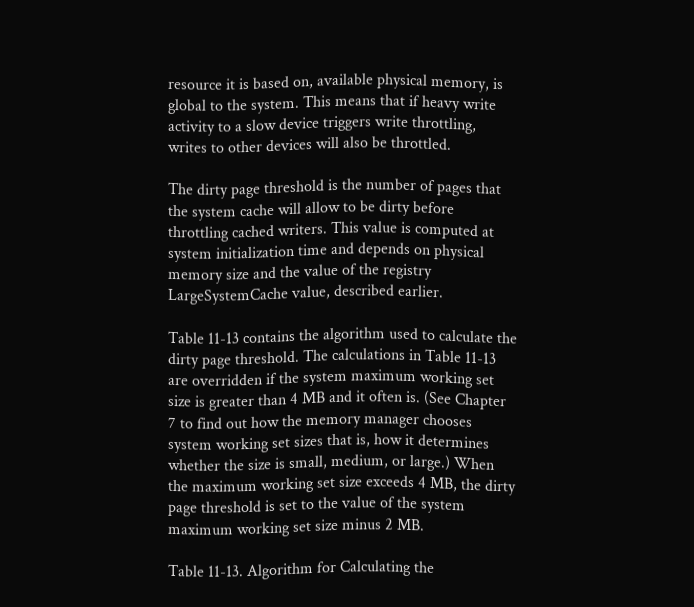resource it is based on, available physical memory, is global to the system. This means that if heavy write activity to a slow device triggers write throttling, writes to other devices will also be throttled.

The dirty page threshold is the number of pages that the system cache will allow to be dirty before throttling cached writers. This value is computed at system initialization time and depends on physical memory size and the value of the registry LargeSystemCache value, described earlier.

Table 11-13 contains the algorithm used to calculate the dirty page threshold. The calculations in Table 11-13 are overridden if the system maximum working set size is greater than 4 MB and it often is. (See Chapter 7 to find out how the memory manager chooses system working set sizes that is, how it determines whether the size is small, medium, or large.) When the maximum working set size exceeds 4 MB, the dirty page threshold is set to the value of the system maximum working set size minus 2 MB.

Table 11-13. Algorithm for Calculating the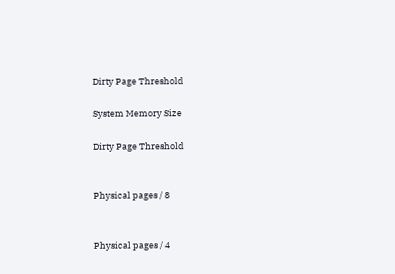Dirty Page Threshold

System Memory Size

Dirty Page Threshold


Physical pages / 8


Physical pages / 4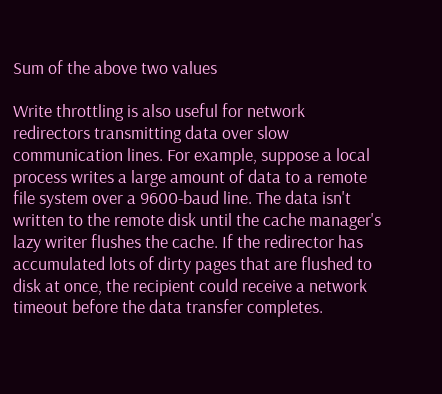Sum of the above two values

Write throttling is also useful for network redirectors transmitting data over slow communication lines. For example, suppose a local process writes a large amount of data to a remote file system over a 9600-baud line. The data isn't written to the remote disk until the cache manager's lazy writer flushes the cache. If the redirector has accumulated lots of dirty pages that are flushed to disk at once, the recipient could receive a network timeout before the data transfer completes.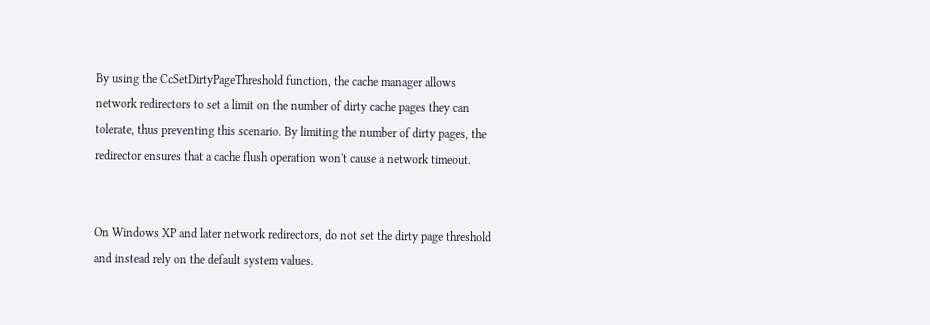By using the CcSetDirtyPageThreshold function, the cache manager allows network redirectors to set a limit on the number of dirty cache pages they can tolerate, thus preventing this scenario. By limiting the number of dirty pages, the redirector ensures that a cache flush operation won't cause a network timeout.


On Windows XP and later network redirectors, do not set the dirty page threshold and instead rely on the default system values.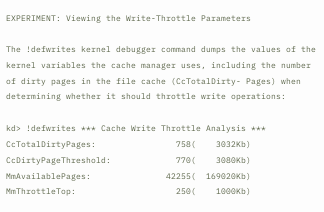EXPERIMENT: Viewing the Write-Throttle Parameters

The !defwrites kernel debugger command dumps the values of the kernel variables the cache manager uses, including the number of dirty pages in the file cache (CcTotalDirty- Pages) when determining whether it should throttle write operations:

kd> !defwrites *** Cache Write Throttle Analysis ***         CcTotalDirtyPages:                758(    3032Kb)         CcDirtyPageThreshold:             770(    3080Kb)         MmAvailablePages:               42255(  169020Kb)         MmThrottleTop:                    250(    1000Kb)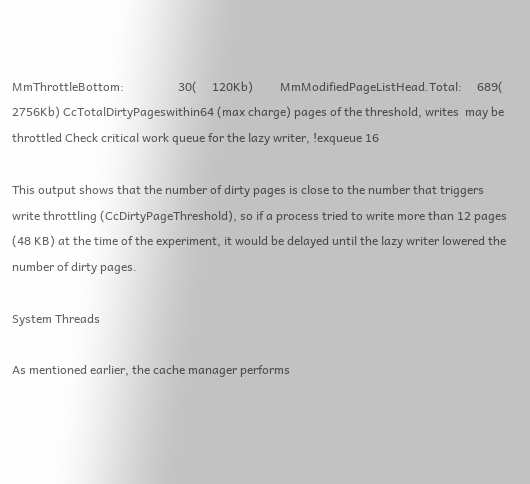MmThrottleBottom:                  30(     120Kb)         MmModifiedPageListHead.Total:     689(    2756Kb) CcTotalDirtyPageswithin64 (max charge) pages of the threshold, writes  may be throttled Check critical work queue for the lazy writer, !exqueue 16

This output shows that the number of dirty pages is close to the number that triggers write throttling (CcDirtyPageThreshold), so if a process tried to write more than 12 pages (48 KB) at the time of the experiment, it would be delayed until the lazy writer lowered the number of dirty pages.

System Threads

As mentioned earlier, the cache manager performs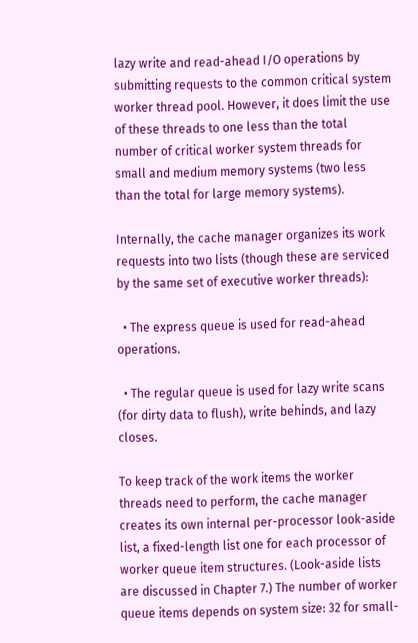lazy write and read-ahead I/O operations by submitting requests to the common critical system worker thread pool. However, it does limit the use of these threads to one less than the total number of critical worker system threads for small and medium memory systems (two less than the total for large memory systems).

Internally, the cache manager organizes its work requests into two lists (though these are serviced by the same set of executive worker threads):

  • The express queue is used for read-ahead operations.

  • The regular queue is used for lazy write scans (for dirty data to flush), write behinds, and lazy closes.

To keep track of the work items the worker threads need to perform, the cache manager creates its own internal per-processor look-aside list, a fixed-length list one for each processor of worker queue item structures. (Look-aside lists are discussed in Chapter 7.) The number of worker queue items depends on system size: 32 for small-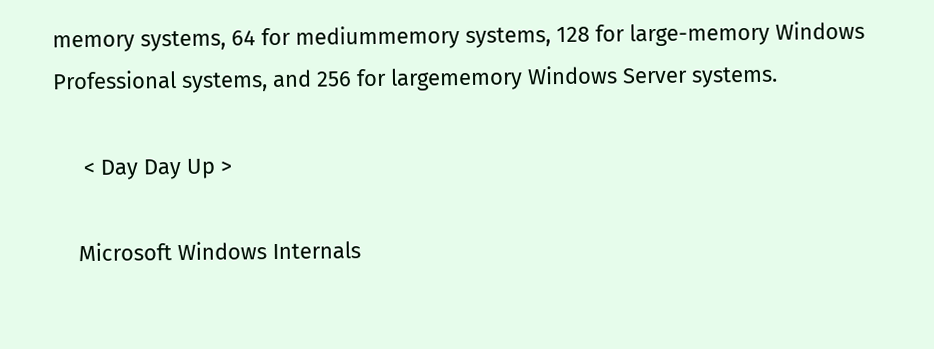memory systems, 64 for mediummemory systems, 128 for large-memory Windows Professional systems, and 256 for largememory Windows Server systems.

     < Day Day Up >

    Microsoft Windows Internals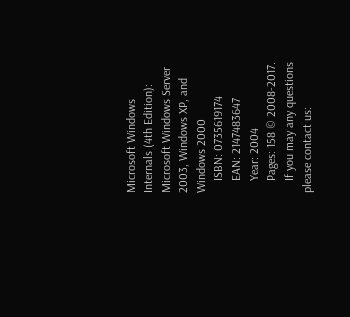Microsoft Windows Internals (4th Edition): Microsoft Windows Server 2003, Windows XP, and Windows 2000
    ISBN: 0735619174
    EAN: 2147483647
    Year: 2004
    Pages: 158 © 2008-2017.
    If you may any questions please contact us: